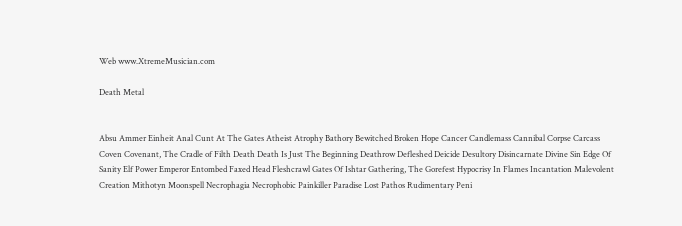Web www.XtremeMusician.com

Death Metal


Absu Ammer Einheit Anal Cunt At The Gates Atheist Atrophy Bathory Bewitched Broken Hope Cancer Candlemass Cannibal Corpse Carcass Coven Covenant, The Cradle of Filth Death Death Is Just The Beginning Deathrow Defleshed Deicide Desultory Disincarnate Divine Sin Edge Of Sanity Elf Power Emperor Entombed Faxed Head Fleshcrawl Gates Of Ishtar Gathering, The Gorefest Hypocrisy In Flames Incantation Malevolent Creation Mithotyn Moonspell Necrophagia Necrophobic Painkiller Paradise Lost Pathos Rudimentary Peni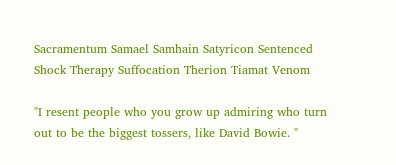Sacramentum Samael Samhain Satyricon Sentenced Shock Therapy Suffocation Therion Tiamat Venom

"I resent people who you grow up admiring who turn out to be the biggest tossers, like David Bowie. "